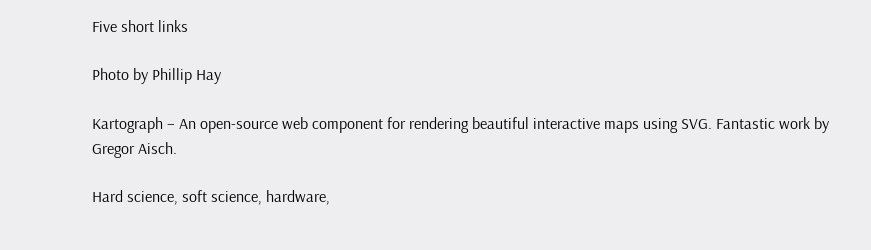Five short links

Photo by Phillip Hay

Kartograph – An open-source web component for rendering beautiful interactive maps using SVG. Fantastic work by Gregor Aisch.

Hard science, soft science, hardware,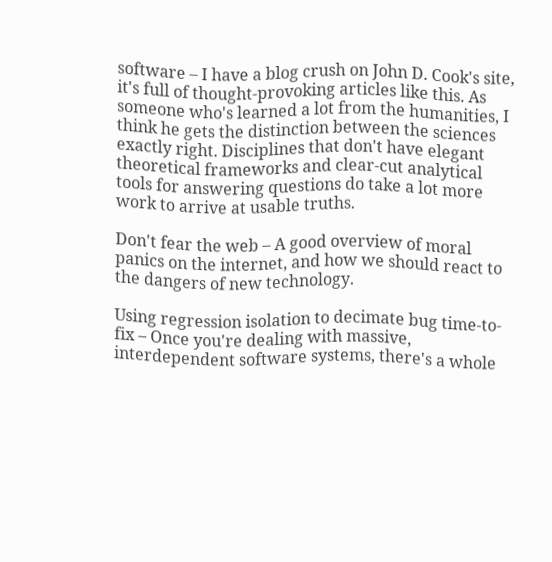software – I have a blog crush on John D. Cook's site, it's full of thought-provoking articles like this. As someone who's learned a lot from the humanities, I think he gets the distinction between the sciences exactly right. Disciplines that don't have elegant theoretical frameworks and clear-cut analytical tools for answering questions do take a lot more work to arrive at usable truths.

Don't fear the web – A good overview of moral panics on the internet, and how we should react to the dangers of new technology.

Using regression isolation to decimate bug time-to-fix – Once you're dealing with massive, interdependent software systems, there's a whole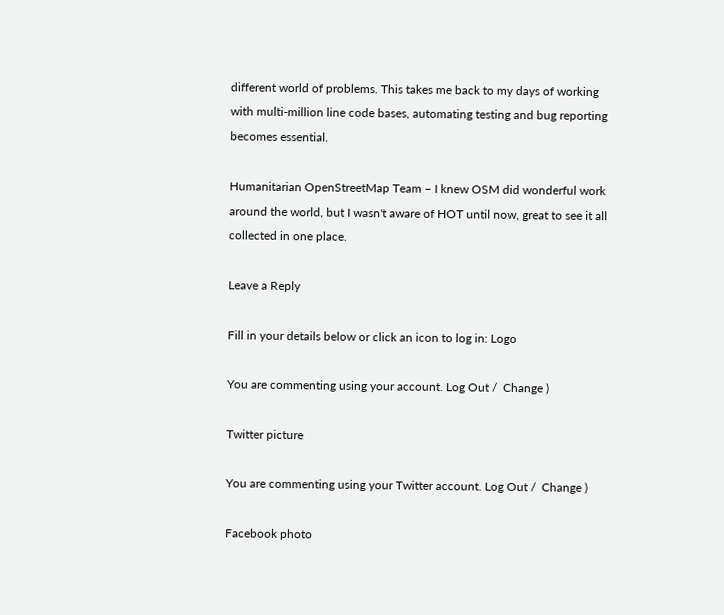different world of problems. This takes me back to my days of working with multi-million line code bases, automating testing and bug reporting becomes essential.

Humanitarian OpenStreetMap Team – I knew OSM did wonderful work around the world, but I wasn't aware of HOT until now, great to see it all collected in one place.

Leave a Reply

Fill in your details below or click an icon to log in: Logo

You are commenting using your account. Log Out /  Change )

Twitter picture

You are commenting using your Twitter account. Log Out /  Change )

Facebook photo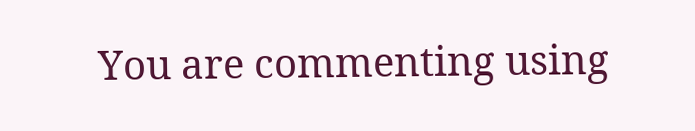You are commenting using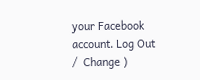your Facebook account. Log Out /  Change )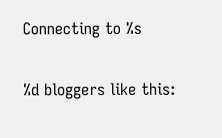Connecting to %s

%d bloggers like this: